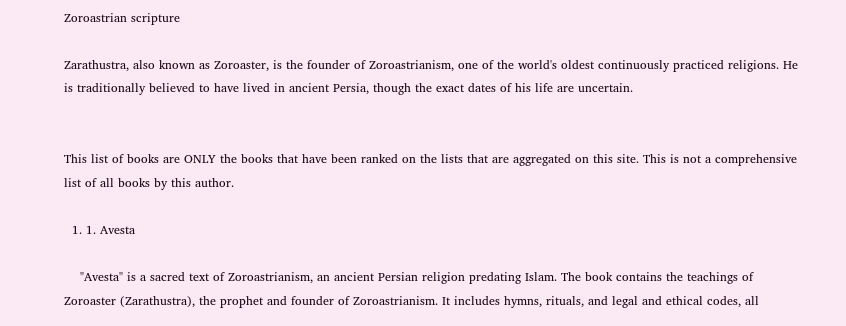Zoroastrian scripture

Zarathustra, also known as Zoroaster, is the founder of Zoroastrianism, one of the world's oldest continuously practiced religions. He is traditionally believed to have lived in ancient Persia, though the exact dates of his life are uncertain.


This list of books are ONLY the books that have been ranked on the lists that are aggregated on this site. This is not a comprehensive list of all books by this author.

  1. 1. Avesta

    "Avesta" is a sacred text of Zoroastrianism, an ancient Persian religion predating Islam. The book contains the teachings of Zoroaster (Zarathustra), the prophet and founder of Zoroastrianism. It includes hymns, rituals, and legal and ethical codes, all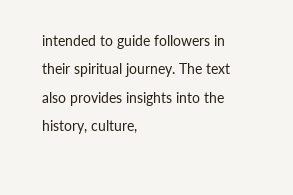intended to guide followers in their spiritual journey. The text also provides insights into the history, culture,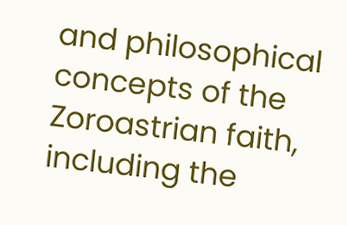and philosophical concepts of the Zoroastrian faith, including the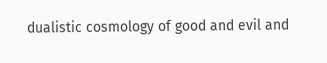dualistic cosmology of good and evil and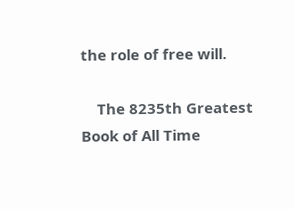the role of free will.

    The 8235th Greatest Book of All Time